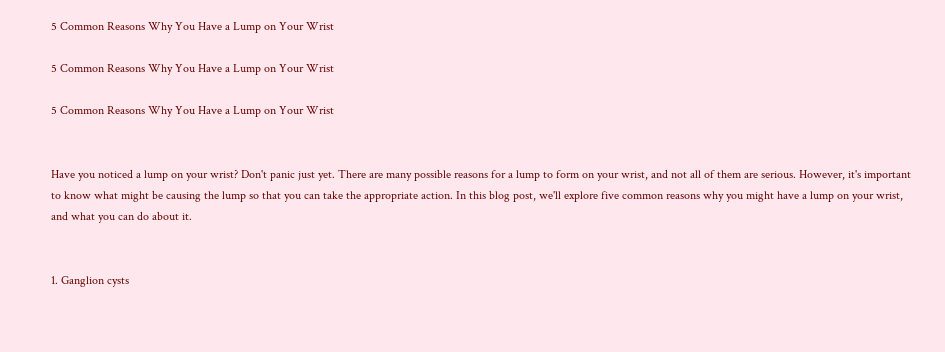5 Common Reasons Why You Have a Lump on Your Wrist

5 Common Reasons Why You Have a Lump on Your Wrist

5 Common Reasons Why You Have a Lump on Your Wrist


Have you noticed a lump on your wrist? Don't panic just yet. There are many possible reasons for a lump to form on your wrist, and not all of them are serious. However, it's important to know what might be causing the lump so that you can take the appropriate action. In this blog post, we'll explore five common reasons why you might have a lump on your wrist, and what you can do about it.


1. Ganglion cysts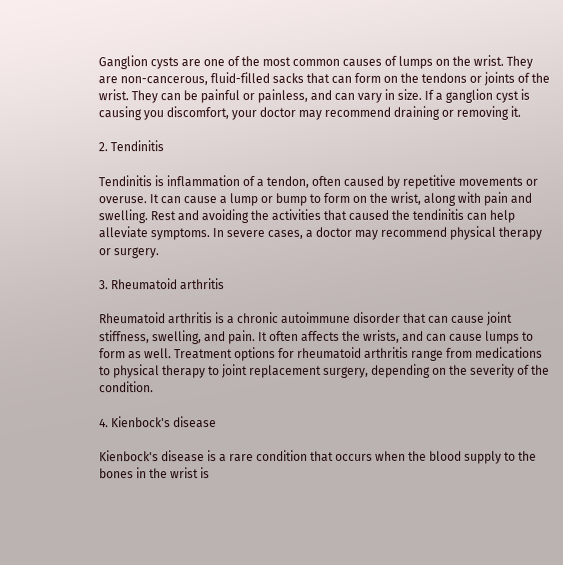Ganglion cysts are one of the most common causes of lumps on the wrist. They are non-cancerous, fluid-filled sacks that can form on the tendons or joints of the wrist. They can be painful or painless, and can vary in size. If a ganglion cyst is causing you discomfort, your doctor may recommend draining or removing it.

2. Tendinitis

Tendinitis is inflammation of a tendon, often caused by repetitive movements or overuse. It can cause a lump or bump to form on the wrist, along with pain and swelling. Rest and avoiding the activities that caused the tendinitis can help alleviate symptoms. In severe cases, a doctor may recommend physical therapy or surgery.

3. Rheumatoid arthritis

Rheumatoid arthritis is a chronic autoimmune disorder that can cause joint stiffness, swelling, and pain. It often affects the wrists, and can cause lumps to form as well. Treatment options for rheumatoid arthritis range from medications to physical therapy to joint replacement surgery, depending on the severity of the condition.

4. Kienbock's disease

Kienbock's disease is a rare condition that occurs when the blood supply to the bones in the wrist is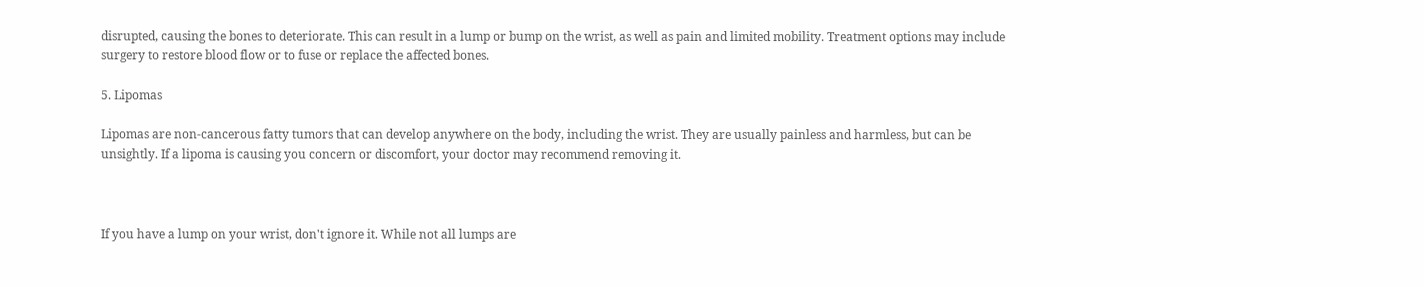disrupted, causing the bones to deteriorate. This can result in a lump or bump on the wrist, as well as pain and limited mobility. Treatment options may include surgery to restore blood flow or to fuse or replace the affected bones.

5. Lipomas

Lipomas are non-cancerous fatty tumors that can develop anywhere on the body, including the wrist. They are usually painless and harmless, but can be unsightly. If a lipoma is causing you concern or discomfort, your doctor may recommend removing it.



If you have a lump on your wrist, don't ignore it. While not all lumps are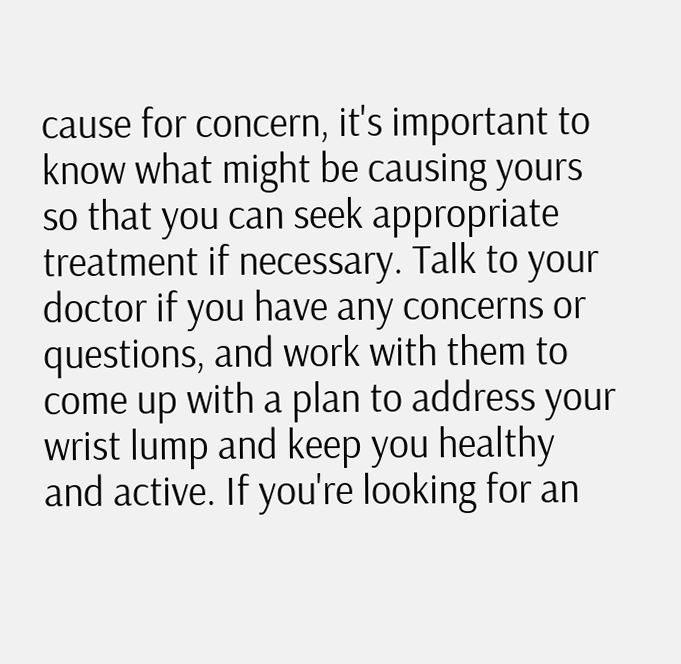cause for concern, it's important to know what might be causing yours so that you can seek appropriate treatment if necessary. Talk to your doctor if you have any concerns or questions, and work with them to come up with a plan to address your wrist lump and keep you healthy and active. If you're looking for an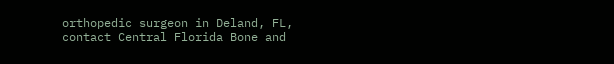orthopedic surgeon in Deland, FL, contact Central Florida Bone and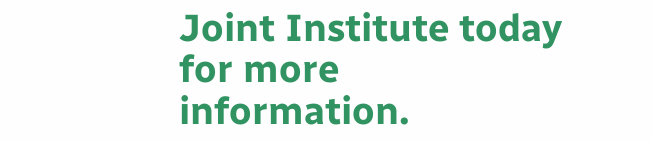Joint Institute today for more information.